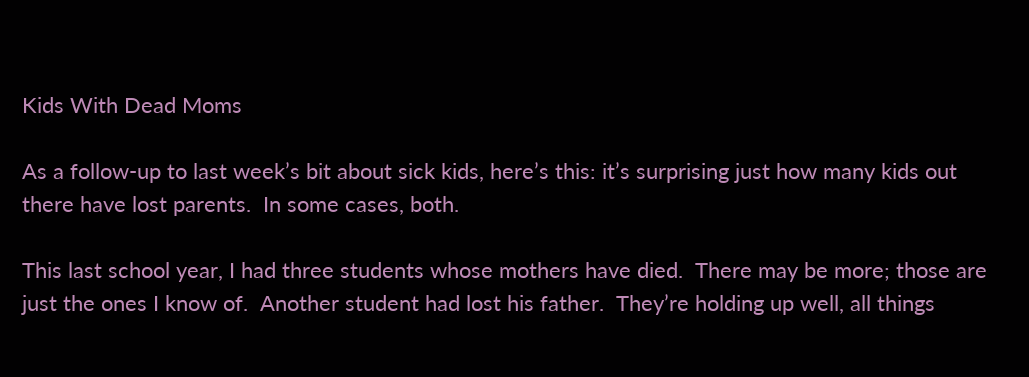Kids With Dead Moms

As a follow-up to last week’s bit about sick kids, here’s this: it’s surprising just how many kids out there have lost parents.  In some cases, both.

This last school year, I had three students whose mothers have died.  There may be more; those are just the ones I know of.  Another student had lost his father.  They’re holding up well, all things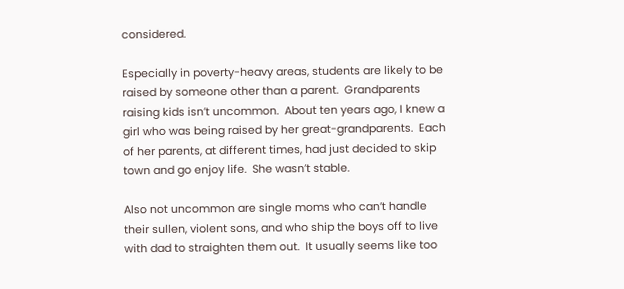considered.

Especially in poverty-heavy areas, students are likely to be raised by someone other than a parent.  Grandparents raising kids isn’t uncommon.  About ten years ago, I knew a girl who was being raised by her great-grandparents.  Each of her parents, at different times, had just decided to skip town and go enjoy life.  She wasn’t stable.

Also not uncommon are single moms who can’t handle their sullen, violent sons, and who ship the boys off to live with dad to straighten them out.  It usually seems like too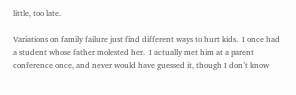little, too late.

Variations on family failure just find different ways to hurt kids.  I once had a student whose father molested her.  I actually met him at a parent conference once, and never would have guessed it, though I don’t know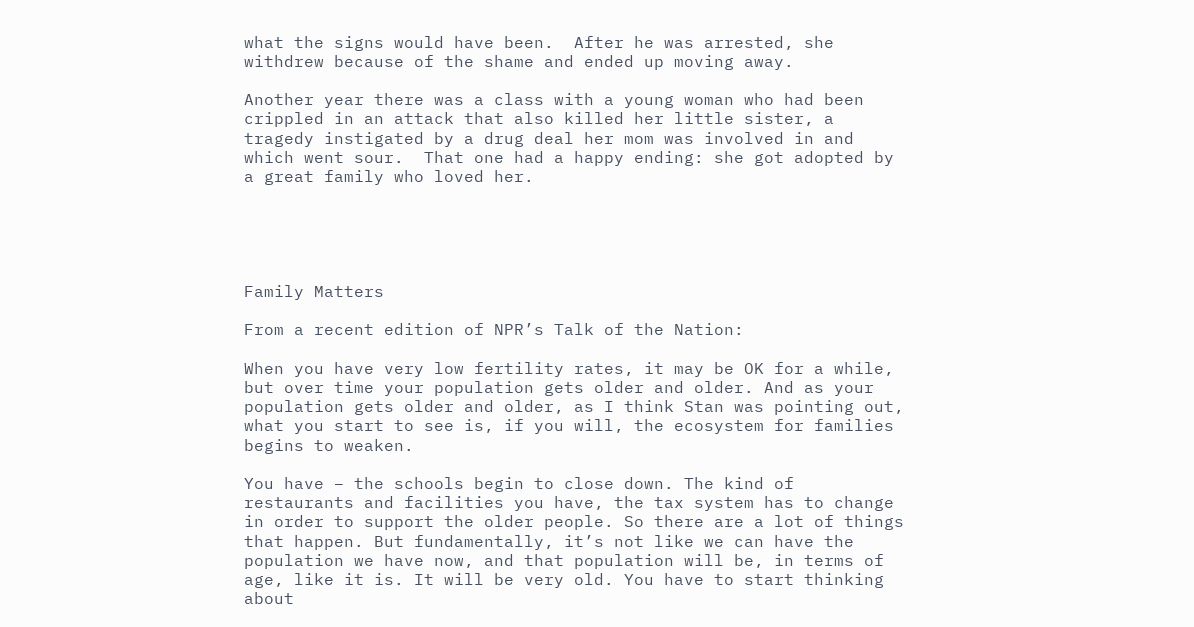what the signs would have been.  After he was arrested, she withdrew because of the shame and ended up moving away.

Another year there was a class with a young woman who had been crippled in an attack that also killed her little sister, a tragedy instigated by a drug deal her mom was involved in and which went sour.  That one had a happy ending: she got adopted by a great family who loved her.





Family Matters

From a recent edition of NPR’s Talk of the Nation:

When you have very low fertility rates, it may be OK for a while, but over time your population gets older and older. And as your population gets older and older, as I think Stan was pointing out, what you start to see is, if you will, the ecosystem for families begins to weaken.

You have – the schools begin to close down. The kind of restaurants and facilities you have, the tax system has to change in order to support the older people. So there are a lot of things that happen. But fundamentally, it’s not like we can have the population we have now, and that population will be, in terms of age, like it is. It will be very old. You have to start thinking about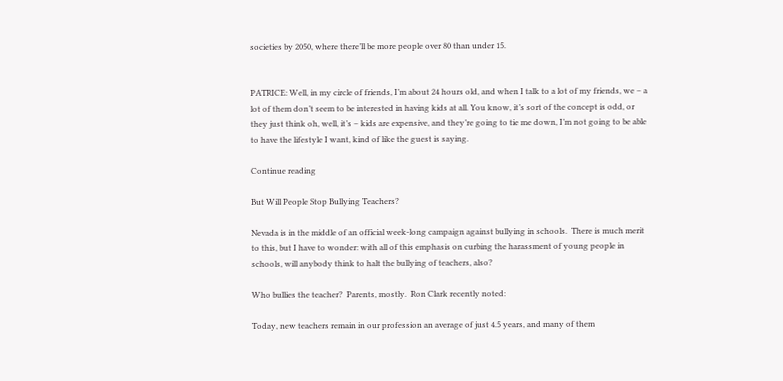societies by 2050, where there’ll be more people over 80 than under 15.


PATRICE: Well, in my circle of friends, I’m about 24 hours old, and when I talk to a lot of my friends, we – a lot of them don’t seem to be interested in having kids at all. You know, it’s sort of the concept is odd, or they just think oh, well, it’s – kids are expensive, and they’re going to tie me down, I’m not going to be able to have the lifestyle I want, kind of like the guest is saying.

Continue reading

But Will People Stop Bullying Teachers?

Nevada is in the middle of an official week-long campaign against bullying in schools.  There is much merit to this, but I have to wonder: with all of this emphasis on curbing the harassment of young people in schools, will anybody think to halt the bullying of teachers, also?

Who bullies the teacher?  Parents, mostly.  Ron Clark recently noted:

Today, new teachers remain in our profession an average of just 4.5 years, and many of them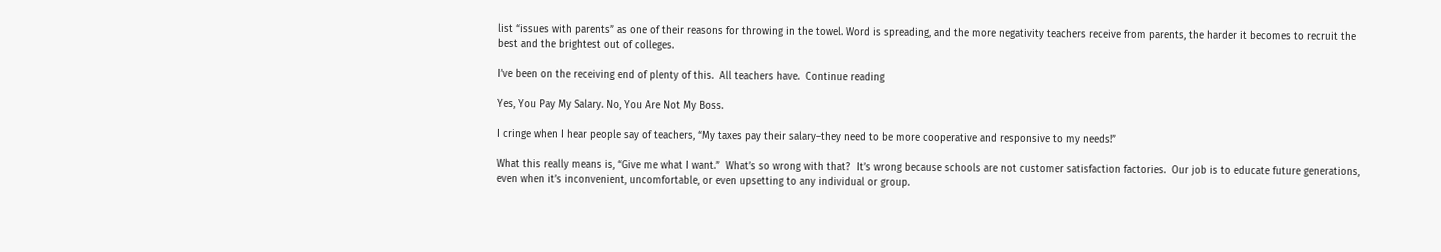list “issues with parents” as one of their reasons for throwing in the towel. Word is spreading, and the more negativity teachers receive from parents, the harder it becomes to recruit the best and the brightest out of colleges.

I’ve been on the receiving end of plenty of this.  All teachers have.  Continue reading

Yes, You Pay My Salary. No, You Are Not My Boss.

I cringe when I hear people say of teachers, “My taxes pay their salary–they need to be more cooperative and responsive to my needs!”

What this really means is, “Give me what I want.”  What’s so wrong with that?  It’s wrong because schools are not customer satisfaction factories.  Our job is to educate future generations, even when it’s inconvenient, uncomfortable, or even upsetting to any individual or group.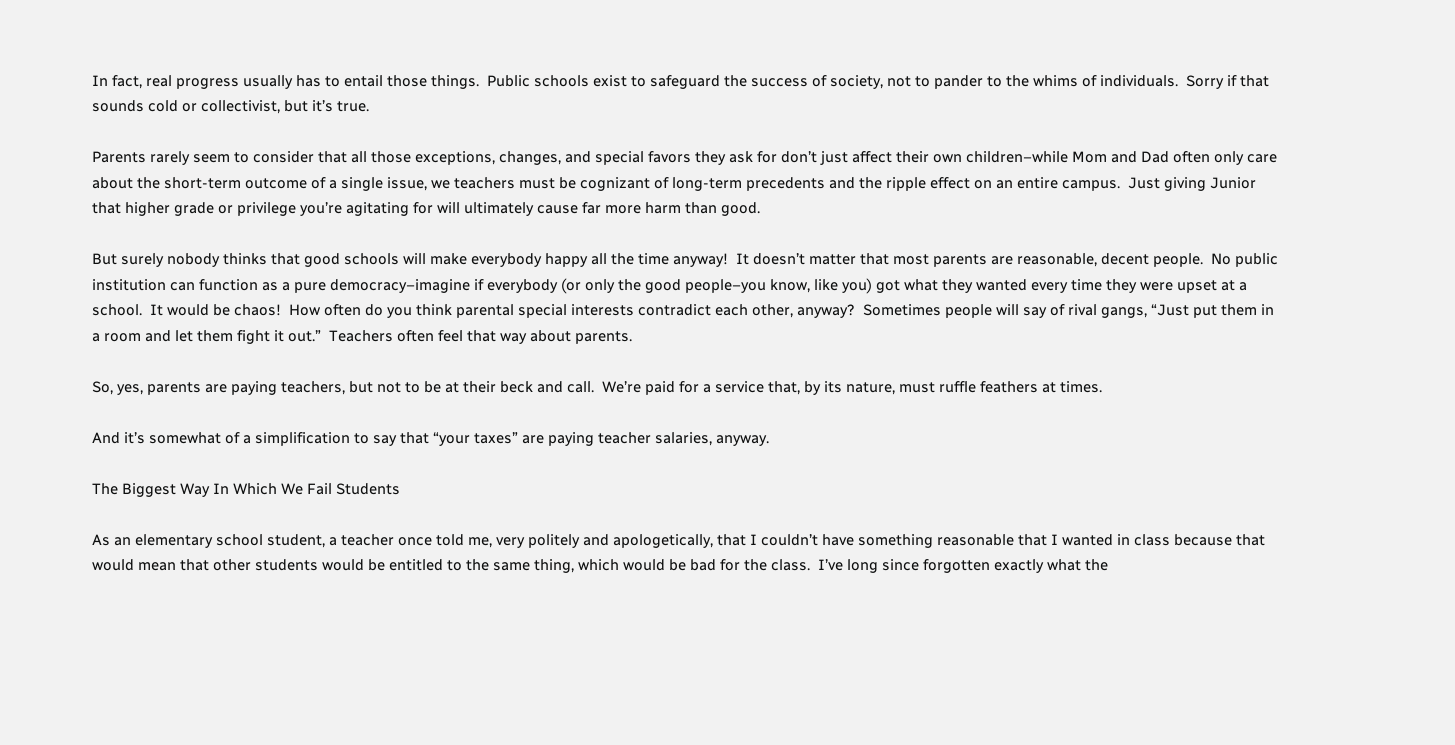In fact, real progress usually has to entail those things.  Public schools exist to safeguard the success of society, not to pander to the whims of individuals.  Sorry if that sounds cold or collectivist, but it’s true.

Parents rarely seem to consider that all those exceptions, changes, and special favors they ask for don’t just affect their own children–while Mom and Dad often only care about the short-term outcome of a single issue, we teachers must be cognizant of long-term precedents and the ripple effect on an entire campus.  Just giving Junior that higher grade or privilege you’re agitating for will ultimately cause far more harm than good.

But surely nobody thinks that good schools will make everybody happy all the time anyway!  It doesn’t matter that most parents are reasonable, decent people.  No public institution can function as a pure democracy–imagine if everybody (or only the good people–you know, like you) got what they wanted every time they were upset at a school.  It would be chaos!  How often do you think parental special interests contradict each other, anyway?  Sometimes people will say of rival gangs, “Just put them in a room and let them fight it out.”  Teachers often feel that way about parents.

So, yes, parents are paying teachers, but not to be at their beck and call.  We’re paid for a service that, by its nature, must ruffle feathers at times.

And it’s somewhat of a simplification to say that “your taxes” are paying teacher salaries, anyway.

The Biggest Way In Which We Fail Students

As an elementary school student, a teacher once told me, very politely and apologetically, that I couldn’t have something reasonable that I wanted in class because that would mean that other students would be entitled to the same thing, which would be bad for the class.  I’ve long since forgotten exactly what the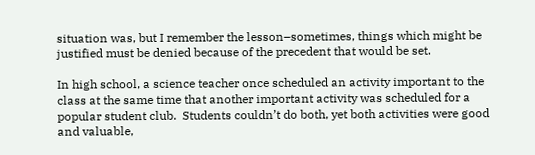situation was, but I remember the lesson–sometimes, things which might be justified must be denied because of the precedent that would be set.

In high school, a science teacher once scheduled an activity important to the class at the same time that another important activity was scheduled for a popular student club.  Students couldn’t do both, yet both activities were good and valuable,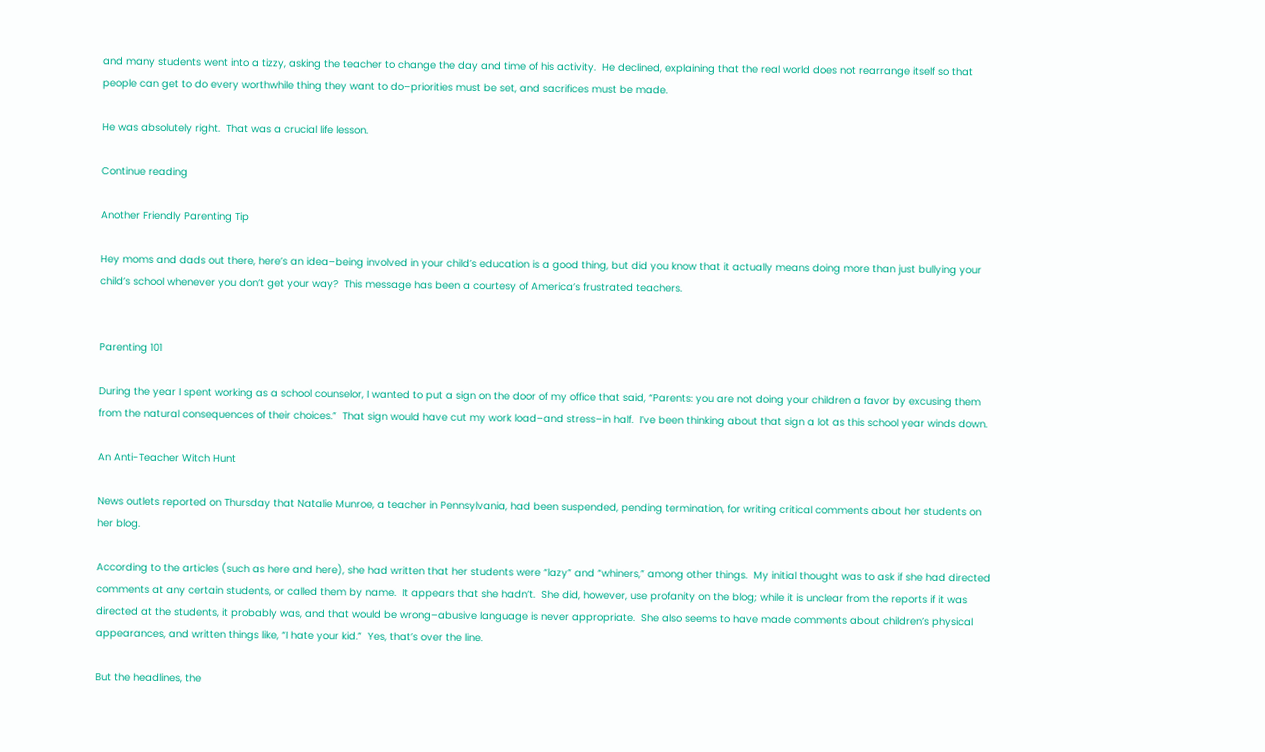and many students went into a tizzy, asking the teacher to change the day and time of his activity.  He declined, explaining that the real world does not rearrange itself so that people can get to do every worthwhile thing they want to do–priorities must be set, and sacrifices must be made.

He was absolutely right.  That was a crucial life lesson.

Continue reading

Another Friendly Parenting Tip

Hey moms and dads out there, here’s an idea–being involved in your child’s education is a good thing, but did you know that it actually means doing more than just bullying your child’s school whenever you don’t get your way?  This message has been a courtesy of America’s frustrated teachers.


Parenting 101

During the year I spent working as a school counselor, I wanted to put a sign on the door of my office that said, “Parents: you are not doing your children a favor by excusing them from the natural consequences of their choices.”  That sign would have cut my work load–and stress–in half.  I’ve been thinking about that sign a lot as this school year winds down.

An Anti-Teacher Witch Hunt

News outlets reported on Thursday that Natalie Munroe, a teacher in Pennsylvania, had been suspended, pending termination, for writing critical comments about her students on her blog.

According to the articles (such as here and here), she had written that her students were “lazy” and “whiners,” among other things.  My initial thought was to ask if she had directed comments at any certain students, or called them by name.  It appears that she hadn’t.  She did, however, use profanity on the blog; while it is unclear from the reports if it was directed at the students, it probably was, and that would be wrong–abusive language is never appropriate.  She also seems to have made comments about children’s physical appearances, and written things like, “I hate your kid.”  Yes, that’s over the line.

But the headlines, the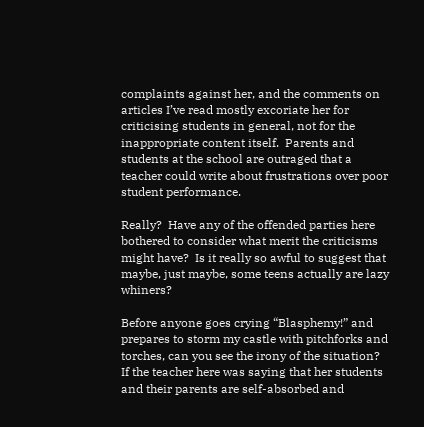complaints against her, and the comments on articles I’ve read mostly excoriate her for criticising students in general, not for the inappropriate content itself.  Parents and students at the school are outraged that a teacher could write about frustrations over poor student performance.

Really?  Have any of the offended parties here bothered to consider what merit the criticisms might have?  Is it really so awful to suggest that maybe, just maybe, some teens actually are lazy whiners?

Before anyone goes crying “Blasphemy!” and prepares to storm my castle with pitchforks and torches, can you see the irony of the situation?  If the teacher here was saying that her students and their parents are self-absorbed and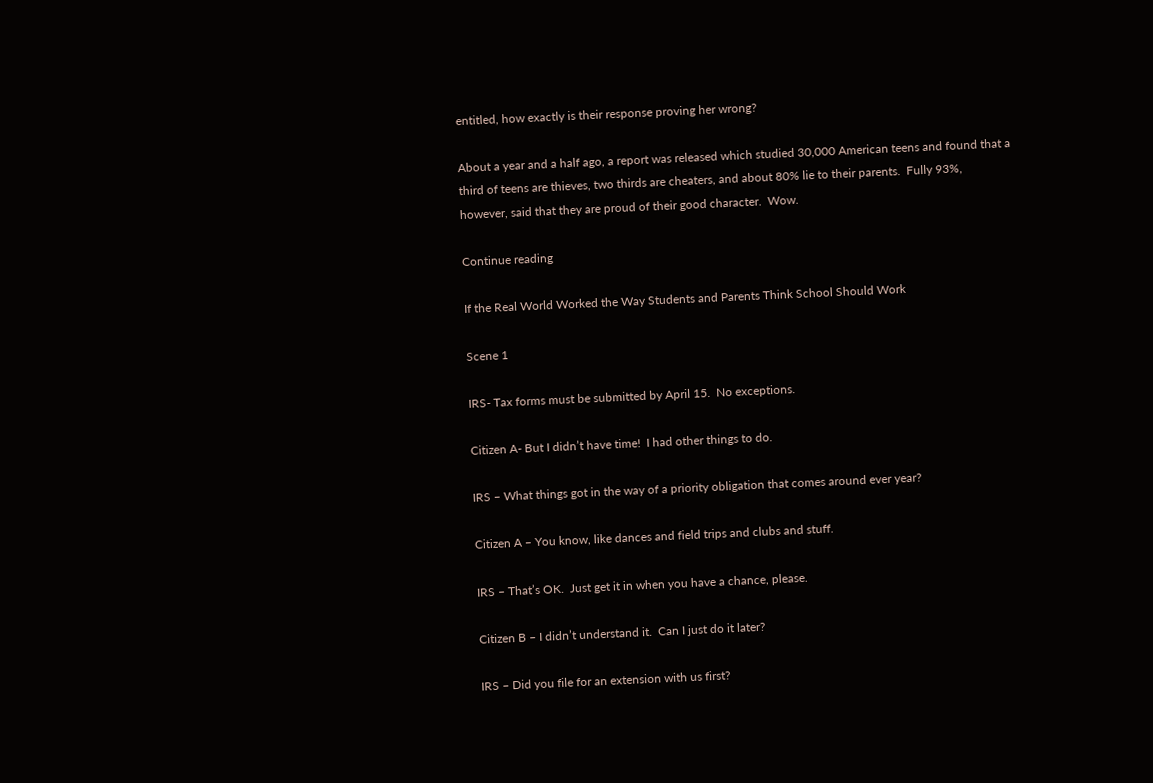entitled, how exactly is their response proving her wrong?

About a year and a half ago, a report was released which studied 30,000 American teens and found that a third of teens are thieves, two thirds are cheaters, and about 80% lie to their parents.  Fully 93%, however, said that they are proud of their good character.  Wow.

Continue reading

If the Real World Worked the Way Students and Parents Think School Should Work

Scene 1

IRS- Tax forms must be submitted by April 15.  No exceptions.

Citizen A- But I didn’t have time!  I had other things to do.

IRS – What things got in the way of a priority obligation that comes around ever year?

Citizen A – You know, like dances and field trips and clubs and stuff.

IRS – That’s OK.  Just get it in when you have a chance, please.

Citizen B – I didn’t understand it.  Can I just do it later?

IRS – Did you file for an extension with us first?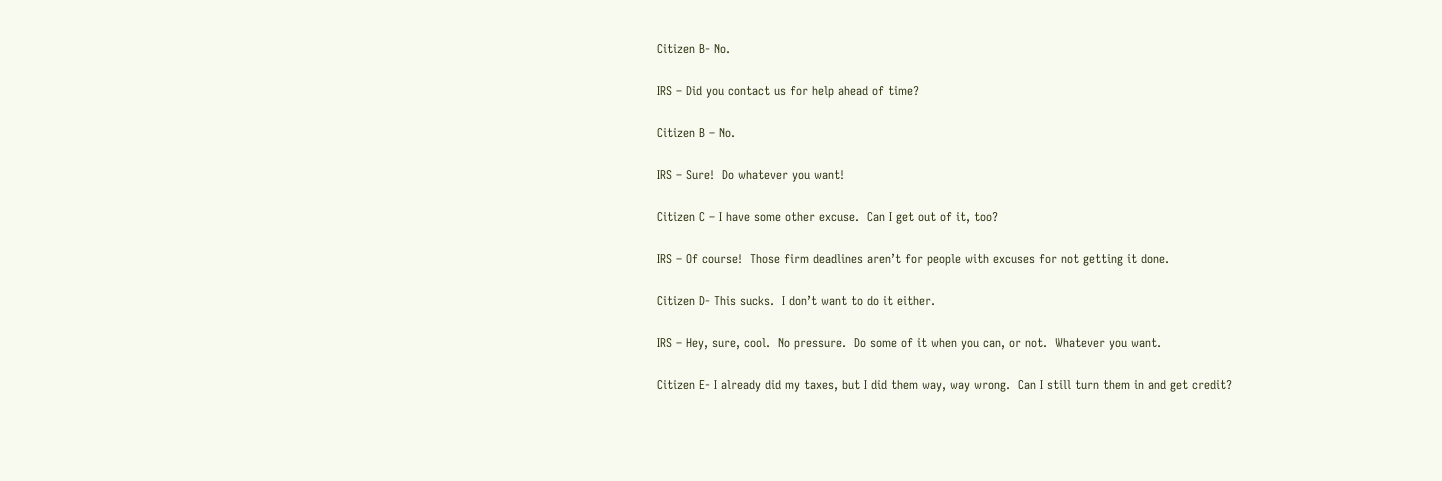Citizen B- No.

IRS – Did you contact us for help ahead of time?

Citizen B – No.

IRS – Sure!  Do whatever you want!

Citizen C – I have some other excuse.  Can I get out of it, too?

IRS – Of course!  Those firm deadlines aren’t for people with excuses for not getting it done.

Citizen D- This sucks.  I don’t want to do it either.

IRS – Hey, sure, cool.  No pressure.  Do some of it when you can, or not.  Whatever you want.

Citizen E- I already did my taxes, but I did them way, way wrong.  Can I still turn them in and get credit?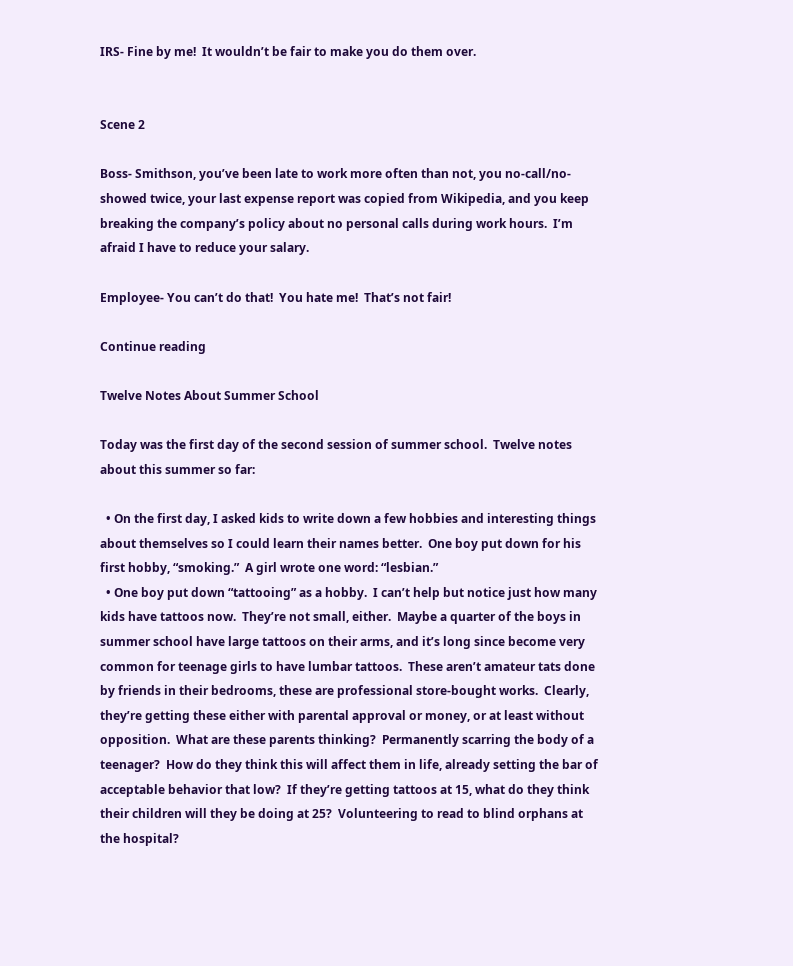IRS- Fine by me!  It wouldn’t be fair to make you do them over.


Scene 2

Boss- Smithson, you’ve been late to work more often than not, you no-call/no-showed twice, your last expense report was copied from Wikipedia, and you keep breaking the company’s policy about no personal calls during work hours.  I’m afraid I have to reduce your salary.

Employee- You can’t do that!  You hate me!  That’s not fair!

Continue reading

Twelve Notes About Summer School

Today was the first day of the second session of summer school.  Twelve notes about this summer so far:

  • On the first day, I asked kids to write down a few hobbies and interesting things about themselves so I could learn their names better.  One boy put down for his first hobby, “smoking.”  A girl wrote one word: “lesbian.”
  • One boy put down “tattooing” as a hobby.  I can’t help but notice just how many kids have tattoos now.  They’re not small, either.  Maybe a quarter of the boys in summer school have large tattoos on their arms, and it’s long since become very common for teenage girls to have lumbar tattoos.  These aren’t amateur tats done by friends in their bedrooms, these are professional store-bought works.  Clearly, they’re getting these either with parental approval or money, or at least without opposition.  What are these parents thinking?  Permanently scarring the body of a teenager?  How do they think this will affect them in life, already setting the bar of acceptable behavior that low?  If they’re getting tattoos at 15, what do they think their children will they be doing at 25?  Volunteering to read to blind orphans at the hospital?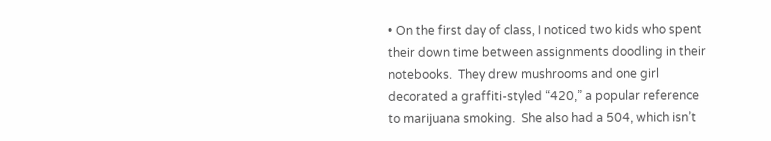• On the first day of class, I noticed two kids who spent their down time between assignments doodling in their notebooks.  They drew mushrooms and one girl decorated a graffiti-styled “420,” a popular reference to marijuana smoking.  She also had a 504, which isn’t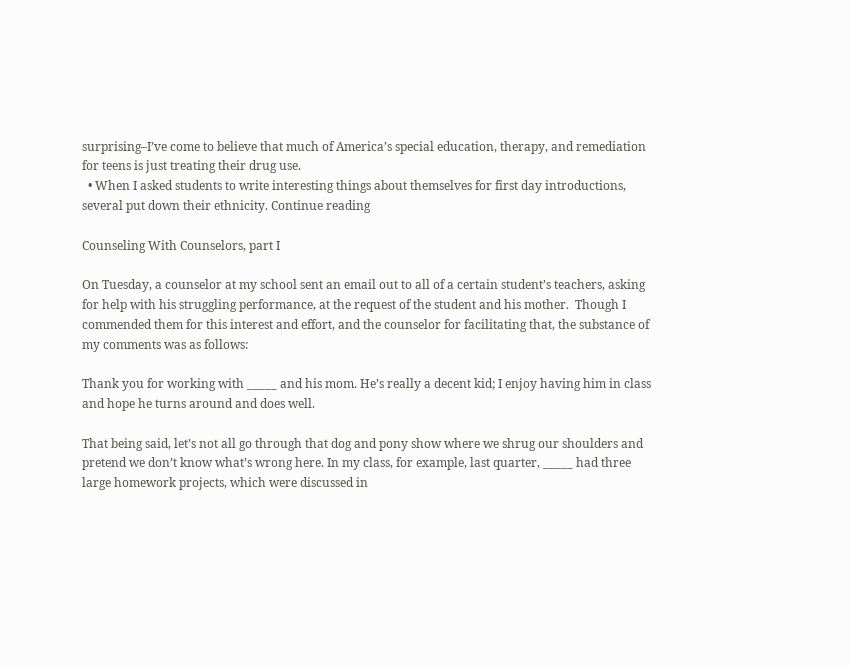surprising–I’ve come to believe that much of America’s special education, therapy, and remediation for teens is just treating their drug use.
  • When I asked students to write interesting things about themselves for first day introductions, several put down their ethnicity. Continue reading

Counseling With Counselors, part I

On Tuesday, a counselor at my school sent an email out to all of a certain student’s teachers, asking for help with his struggling performance, at the request of the student and his mother.  Though I commended them for this interest and effort, and the counselor for facilitating that, the substance of my comments was as follows:

Thank you for working with _____ and his mom. He’s really a decent kid; I enjoy having him in class and hope he turns around and does well.

That being said, let’s not all go through that dog and pony show where we shrug our shoulders and pretend we don’t know what’s wrong here. In my class, for example, last quarter, _____ had three large homework projects, which were discussed in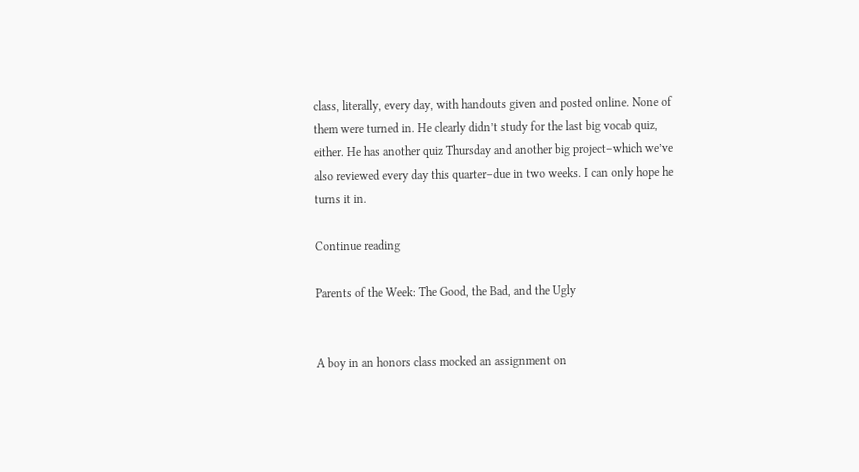class, literally, every day, with handouts given and posted online. None of them were turned in. He clearly didn’t study for the last big vocab quiz, either. He has another quiz Thursday and another big project–which we’ve also reviewed every day this quarter–due in two weeks. I can only hope he turns it in.

Continue reading

Parents of the Week: The Good, the Bad, and the Ugly


A boy in an honors class mocked an assignment on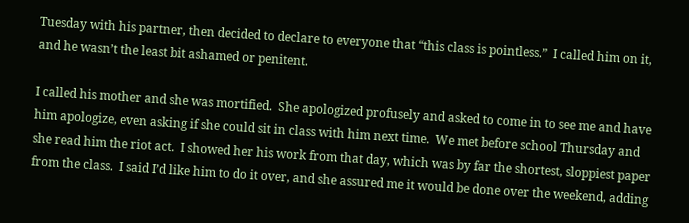Tuesday with his partner, then decided to declare to everyone that “this class is pointless.”  I called him on it, and he wasn’t the least bit ashamed or penitent.

I called his mother and she was mortified.  She apologized profusely and asked to come in to see me and have him apologize, even asking if she could sit in class with him next time.  We met before school Thursday and she read him the riot act.  I showed her his work from that day, which was by far the shortest, sloppiest paper from the class.  I said I’d like him to do it over, and she assured me it would be done over the weekend, adding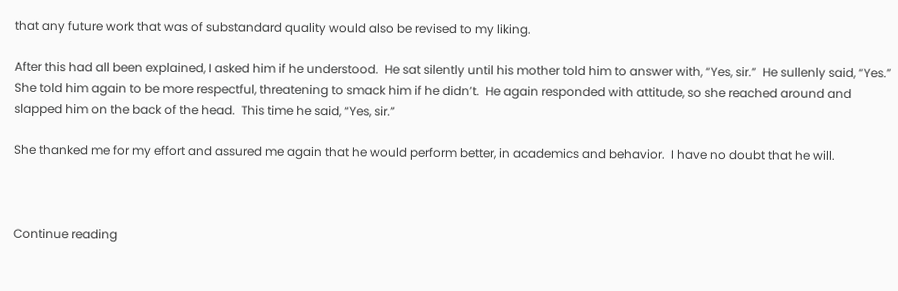that any future work that was of substandard quality would also be revised to my liking.

After this had all been explained, I asked him if he understood.  He sat silently until his mother told him to answer with, “Yes, sir.”  He sullenly said, “Yes.”  She told him again to be more respectful, threatening to smack him if he didn’t.  He again responded with attitude, so she reached around and slapped him on the back of the head.  This time he said, “Yes, sir.”

She thanked me for my effort and assured me again that he would perform better, in academics and behavior.  I have no doubt that he will.



Continue reading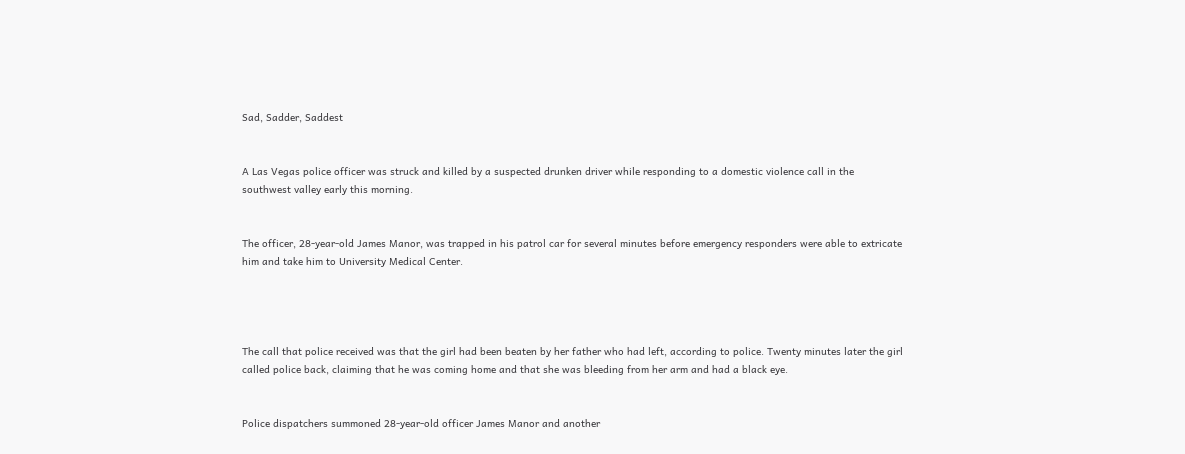Sad, Sadder, Saddest


A Las Vegas police officer was struck and killed by a suspected drunken driver while responding to a domestic violence call in the southwest valley early this morning.


The officer, 28-year-old James Manor, was trapped in his patrol car for several minutes before emergency responders were able to extricate him and take him to University Medical Center.




The call that police received was that the girl had been beaten by her father who had left, according to police. Twenty minutes later the girl called police back, claiming that he was coming home and that she was bleeding from her arm and had a black eye.


Police dispatchers summoned 28-year-old officer James Manor and another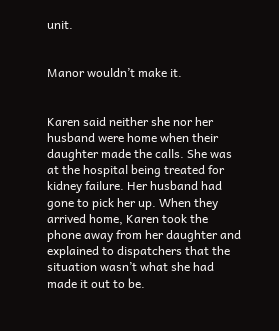unit.


Manor wouldn’t make it.


Karen said neither she nor her husband were home when their daughter made the calls. She was at the hospital being treated for kidney failure. Her husband had gone to pick her up. When they arrived home, Karen took the phone away from her daughter and explained to dispatchers that the situation wasn’t what she had made it out to be.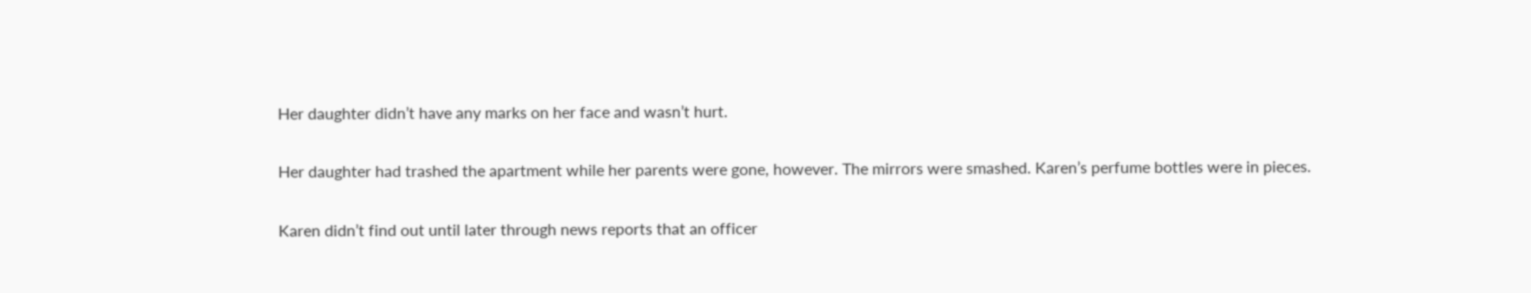Her daughter didn’t have any marks on her face and wasn’t hurt.


Her daughter had trashed the apartment while her parents were gone, however. The mirrors were smashed. Karen’s perfume bottles were in pieces.


Karen didn’t find out until later through news reports that an officer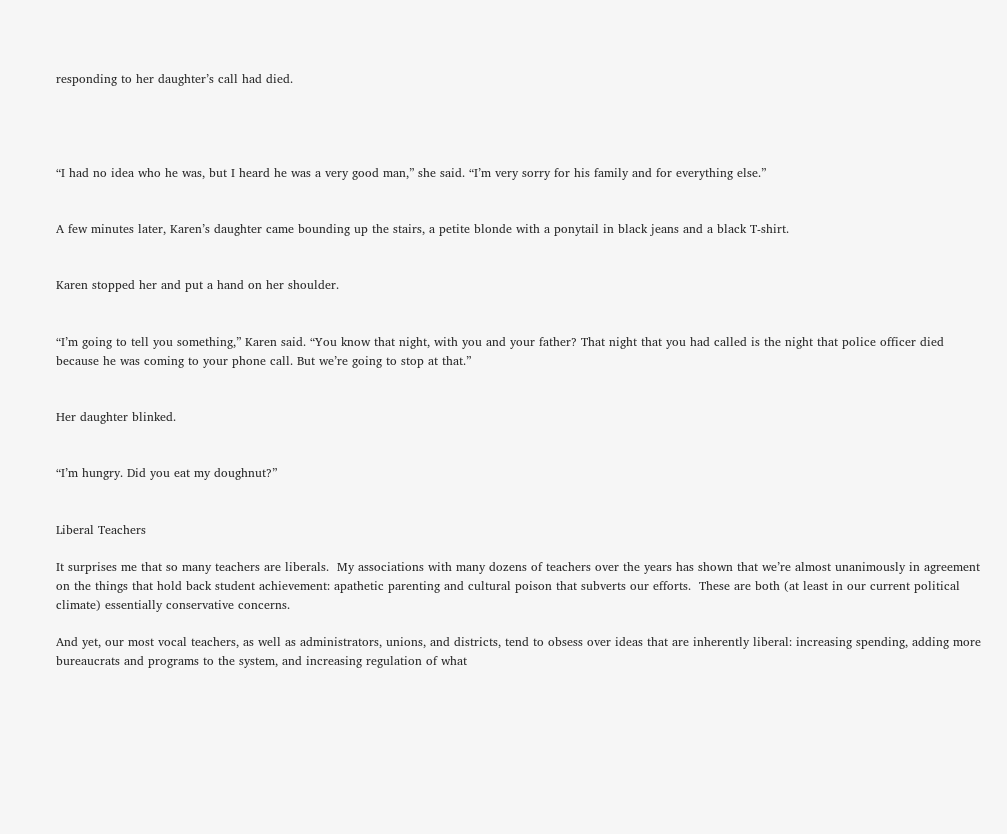responding to her daughter’s call had died.




“I had no idea who he was, but I heard he was a very good man,” she said. “I’m very sorry for his family and for everything else.”


A few minutes later, Karen’s daughter came bounding up the stairs, a petite blonde with a ponytail in black jeans and a black T-shirt.


Karen stopped her and put a hand on her shoulder.


“I’m going to tell you something,” Karen said. “You know that night, with you and your father? That night that you had called is the night that police officer died because he was coming to your phone call. But we’re going to stop at that.”


Her daughter blinked.


“I’m hungry. Did you eat my doughnut?”


Liberal Teachers

It surprises me that so many teachers are liberals.  My associations with many dozens of teachers over the years has shown that we’re almost unanimously in agreement on the things that hold back student achievement: apathetic parenting and cultural poison that subverts our efforts.  These are both (at least in our current political climate) essentially conservative concerns.

And yet, our most vocal teachers, as well as administrators, unions, and districts, tend to obsess over ideas that are inherently liberal: increasing spending, adding more bureaucrats and programs to the system, and increasing regulation of what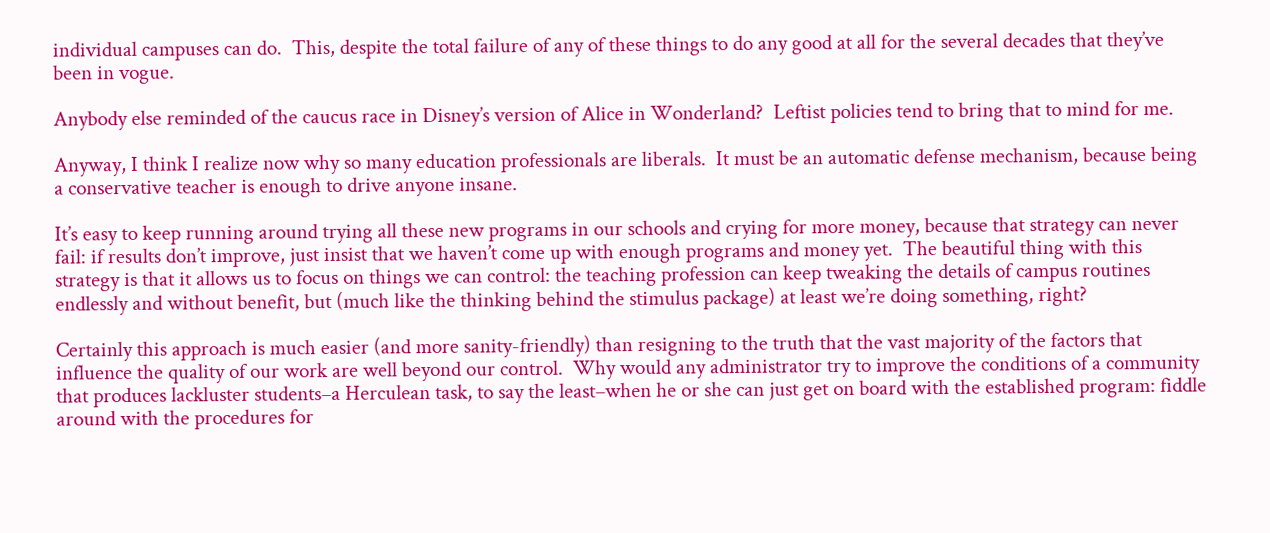individual campuses can do.  This, despite the total failure of any of these things to do any good at all for the several decades that they’ve been in vogue.

Anybody else reminded of the caucus race in Disney’s version of Alice in Wonderland?  Leftist policies tend to bring that to mind for me.

Anyway, I think I realize now why so many education professionals are liberals.  It must be an automatic defense mechanism, because being a conservative teacher is enough to drive anyone insane.

It’s easy to keep running around trying all these new programs in our schools and crying for more money, because that strategy can never fail: if results don’t improve, just insist that we haven’t come up with enough programs and money yet.  The beautiful thing with this strategy is that it allows us to focus on things we can control: the teaching profession can keep tweaking the details of campus routines endlessly and without benefit, but (much like the thinking behind the stimulus package) at least we’re doing something, right?

Certainly this approach is much easier (and more sanity-friendly) than resigning to the truth that the vast majority of the factors that influence the quality of our work are well beyond our control.  Why would any administrator try to improve the conditions of a community that produces lackluster students–a Herculean task, to say the least–when he or she can just get on board with the established program: fiddle around with the procedures for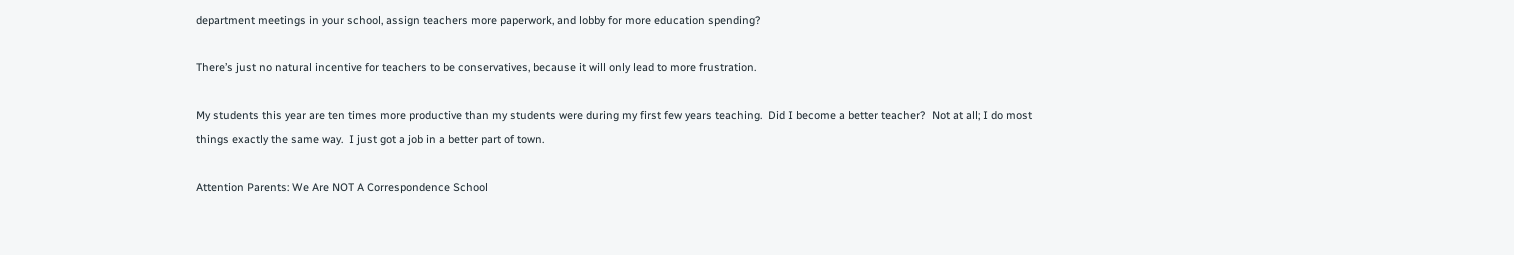department meetings in your school, assign teachers more paperwork, and lobby for more education spending?

There’s just no natural incentive for teachers to be conservatives, because it will only lead to more frustration.

My students this year are ten times more productive than my students were during my first few years teaching.  Did I become a better teacher?  Not at all; I do most things exactly the same way.  I just got a job in a better part of town.

Attention Parents: We Are NOT A Correspondence School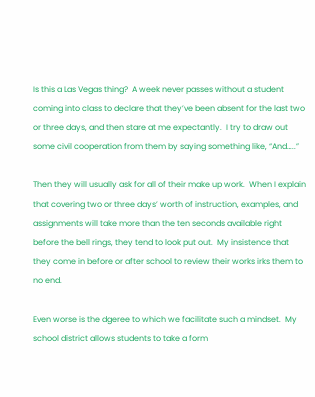Is this a Las Vegas thing?  A week never passes without a student coming into class to declare that they’ve been absent for the last two or three days, and then stare at me expectantly.  I try to draw out some civil cooperation from them by saying something like, “And…..”

Then they will usually ask for all of their make up work.  When I explain that covering two or three days’ worth of instruction, examples, and assignments will take more than the ten seconds available right before the bell rings, they tend to look put out.  My insistence that they come in before or after school to review their works irks them to no end.

Even worse is the dgeree to which we facilitate such a mindset.  My school district allows students to take a form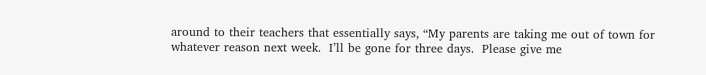around to their teachers that essentially says, “My parents are taking me out of town for whatever reason next week.  I’ll be gone for three days.  Please give me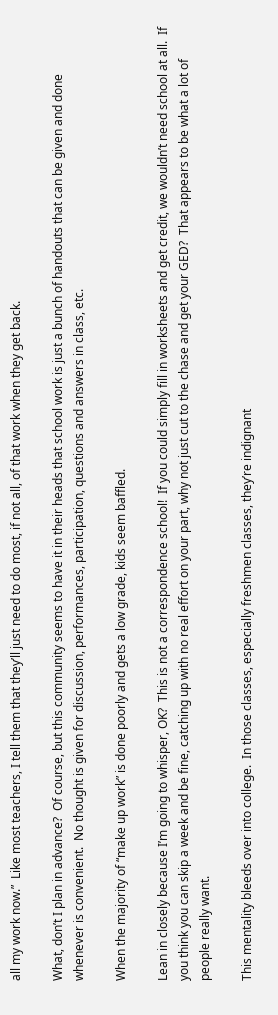all my work now.”  Like most teachers, I tell them that they’ll just need to do most, if not all, of that work when they get back.

What, don’t I plan in advance?  Of course, but this community seems to have it in their heads that school work is just a bunch of handouts that can be given and done whenever is convenient.  No thought is given for discussion, performances, participation, questions and answers in class, etc.

When the majority of “make up work” is done poorly and gets a low grade, kids seem baffled.

Lean in closely because I’m going to whisper, OK?  This is not a correspondence school!  If you could simply fill in worksheets and get credit, we wouldn’t need school at all.  If you think you can skip a week and be fine, catching up with no real effort on your part, why not just cut to the chase and get your GED?  That appears to be what a lot of people really want.

This mentality bleeds over into college.  In those classes, especially freshmen classes, they’re indignant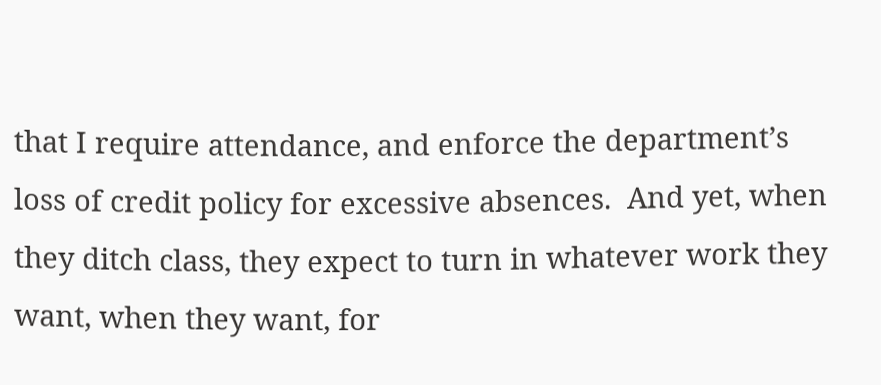that I require attendance, and enforce the department’s loss of credit policy for excessive absences.  And yet, when they ditch class, they expect to turn in whatever work they want, when they want, for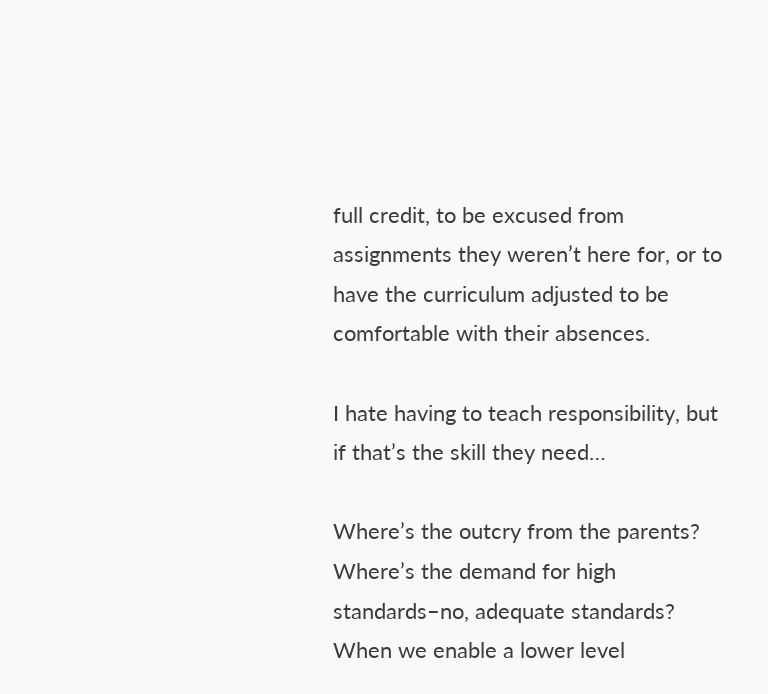full credit, to be excused from assignments they weren’t here for, or to have the curriculum adjusted to be comfortable with their absences.

I hate having to teach responsibility, but if that’s the skill they need…

Where’s the outcry from the parents?  Where’s the demand for high standards–no, adequate standards?  When we enable a lower level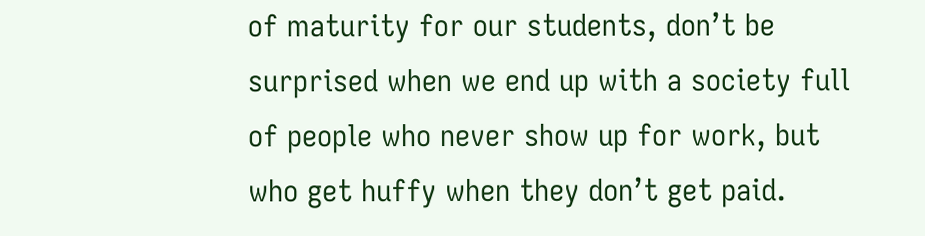of maturity for our students, don’t be surprised when we end up with a society full of people who never show up for work, but who get huffy when they don’t get paid.